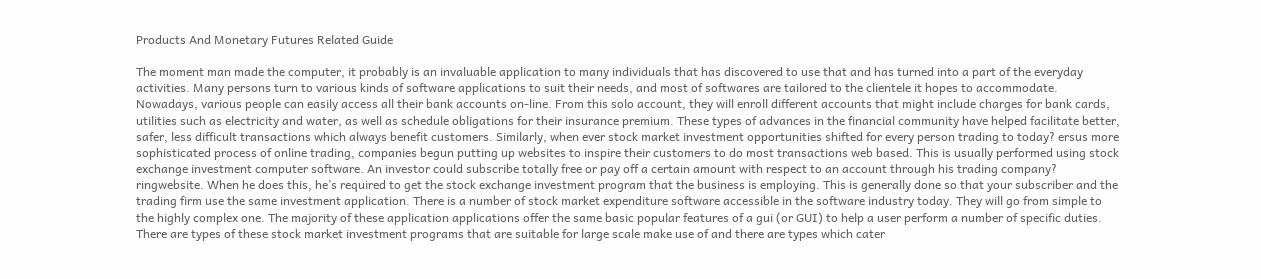Products And Monetary Futures Related Guide

The moment man made the computer, it probably is an invaluable application to many individuals that has discovered to use that and has turned into a part of the everyday activities. Many persons turn to various kinds of software applications to suit their needs, and most of softwares are tailored to the clientele it hopes to accommodate. Nowadays, various people can easily access all their bank accounts on-line. From this solo account, they will enroll different accounts that might include charges for bank cards, utilities such as electricity and water, as well as schedule obligations for their insurance premium. These types of advances in the financial community have helped facilitate better, safer, less difficult transactions which always benefit customers. Similarly, when ever stock market investment opportunities shifted for every person trading to today? ersus more sophisticated process of online trading, companies begun putting up websites to inspire their customers to do most transactions web based. This is usually performed using stock exchange investment computer software. An investor could subscribe totally free or pay off a certain amount with respect to an account through his trading company? ringwebsite. When he does this, he’s required to get the stock exchange investment program that the business is employing. This is generally done so that your subscriber and the trading firm use the same investment application. There is a number of stock market expenditure software accessible in the software industry today. They will go from simple to the highly complex one. The majority of these application applications offer the same basic popular features of a gui (or GUI) to help a user perform a number of specific duties. There are types of these stock market investment programs that are suitable for large scale make use of and there are types which cater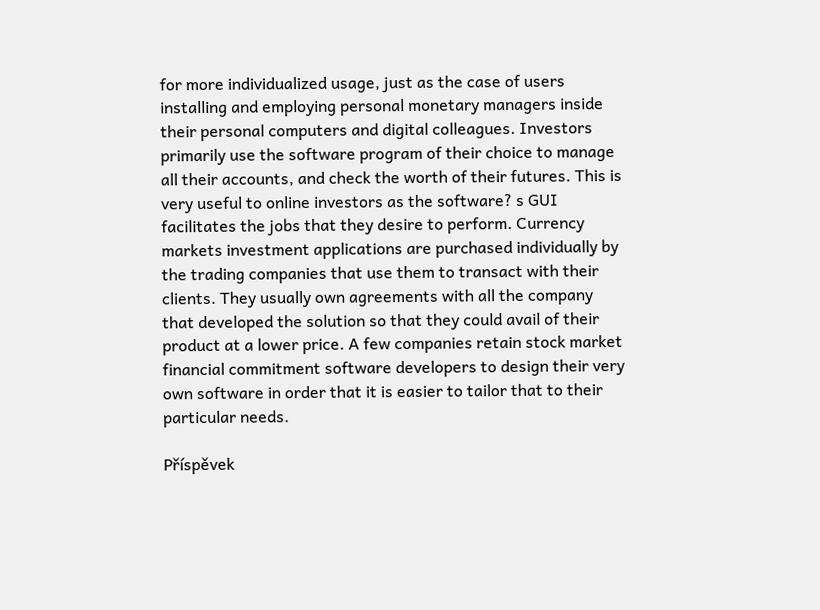for more individualized usage, just as the case of users installing and employing personal monetary managers inside their personal computers and digital colleagues. Investors primarily use the software program of their choice to manage all their accounts, and check the worth of their futures. This is very useful to online investors as the software? s GUI facilitates the jobs that they desire to perform. Currency markets investment applications are purchased individually by the trading companies that use them to transact with their clients. They usually own agreements with all the company that developed the solution so that they could avail of their product at a lower price. A few companies retain stock market financial commitment software developers to design their very own software in order that it is easier to tailor that to their particular needs.

Příspěvek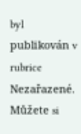byl publikován v rubrice Nezařazené. Můžete si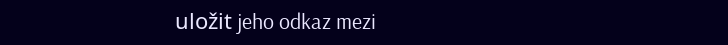uložit jeho odkaz mezi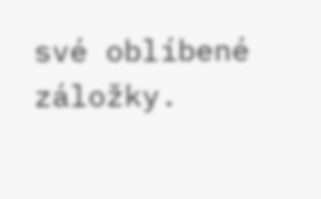své oblíbené záložky.